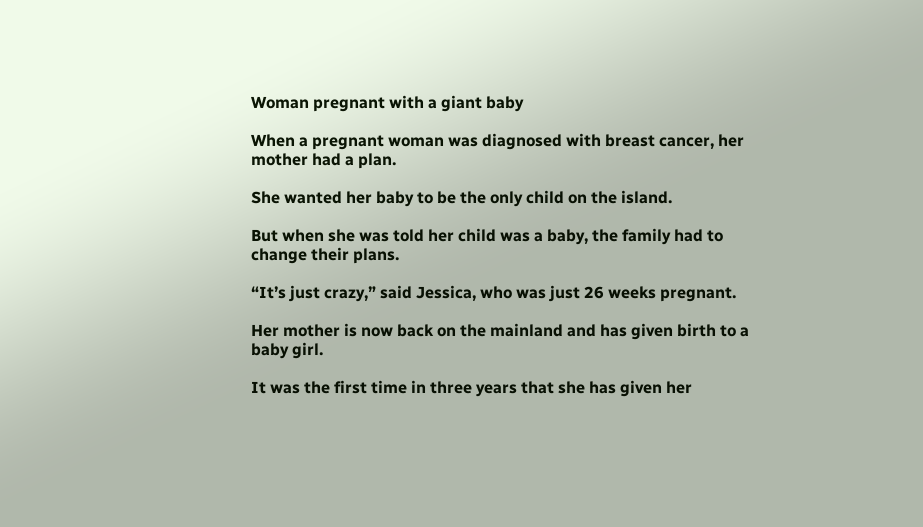Woman pregnant with a giant baby

When a pregnant woman was diagnosed with breast cancer, her mother had a plan.

She wanted her baby to be the only child on the island.

But when she was told her child was a baby, the family had to change their plans.

“It’s just crazy,” said Jessica, who was just 26 weeks pregnant.

Her mother is now back on the mainland and has given birth to a baby girl.

It was the first time in three years that she has given her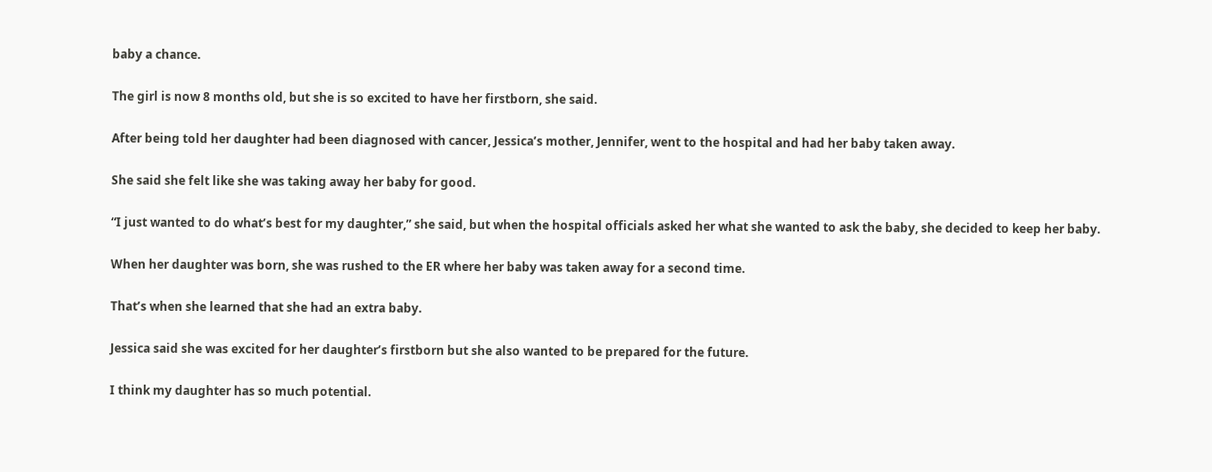baby a chance.

The girl is now 8 months old, but she is so excited to have her firstborn, she said.

After being told her daughter had been diagnosed with cancer, Jessica’s mother, Jennifer, went to the hospital and had her baby taken away.

She said she felt like she was taking away her baby for good.

“I just wanted to do what’s best for my daughter,” she said, but when the hospital officials asked her what she wanted to ask the baby, she decided to keep her baby.

When her daughter was born, she was rushed to the ER where her baby was taken away for a second time.

That’s when she learned that she had an extra baby.

Jessica said she was excited for her daughter’s firstborn but she also wanted to be prepared for the future.

I think my daughter has so much potential.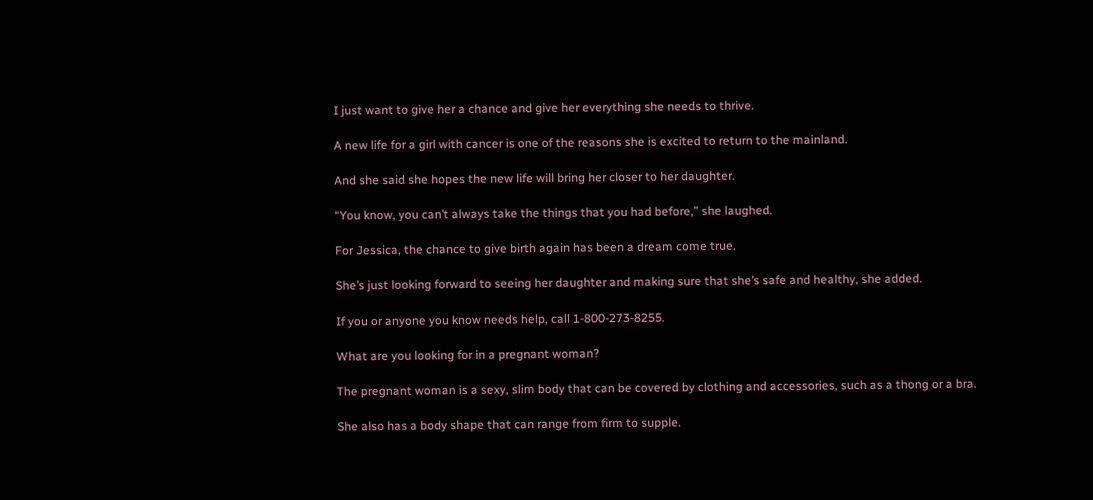I just want to give her a chance and give her everything she needs to thrive.

A new life for a girl with cancer is one of the reasons she is excited to return to the mainland.

And she said she hopes the new life will bring her closer to her daughter.

“You know, you can’t always take the things that you had before,” she laughed.

For Jessica, the chance to give birth again has been a dream come true.

She’s just looking forward to seeing her daughter and making sure that she’s safe and healthy, she added.

If you or anyone you know needs help, call 1-800-273-8255.

What are you looking for in a pregnant woman?

The pregnant woman is a sexy, slim body that can be covered by clothing and accessories, such as a thong or a bra.

She also has a body shape that can range from firm to supple.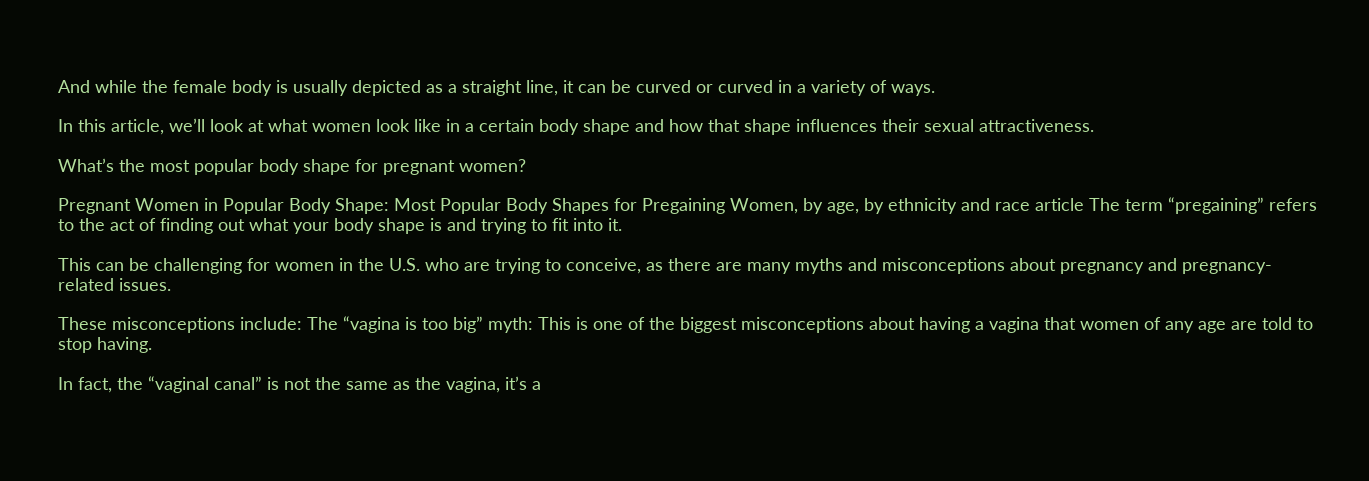And while the female body is usually depicted as a straight line, it can be curved or curved in a variety of ways.

In this article, we’ll look at what women look like in a certain body shape and how that shape influences their sexual attractiveness.

What’s the most popular body shape for pregnant women?

Pregnant Women in Popular Body Shape: Most Popular Body Shapes for Pregaining Women, by age, by ethnicity and race article The term “pregaining” refers to the act of finding out what your body shape is and trying to fit into it.

This can be challenging for women in the U.S. who are trying to conceive, as there are many myths and misconceptions about pregnancy and pregnancy-related issues.

These misconceptions include: The “vagina is too big” myth: This is one of the biggest misconceptions about having a vagina that women of any age are told to stop having.

In fact, the “vaginal canal” is not the same as the vagina, it’s a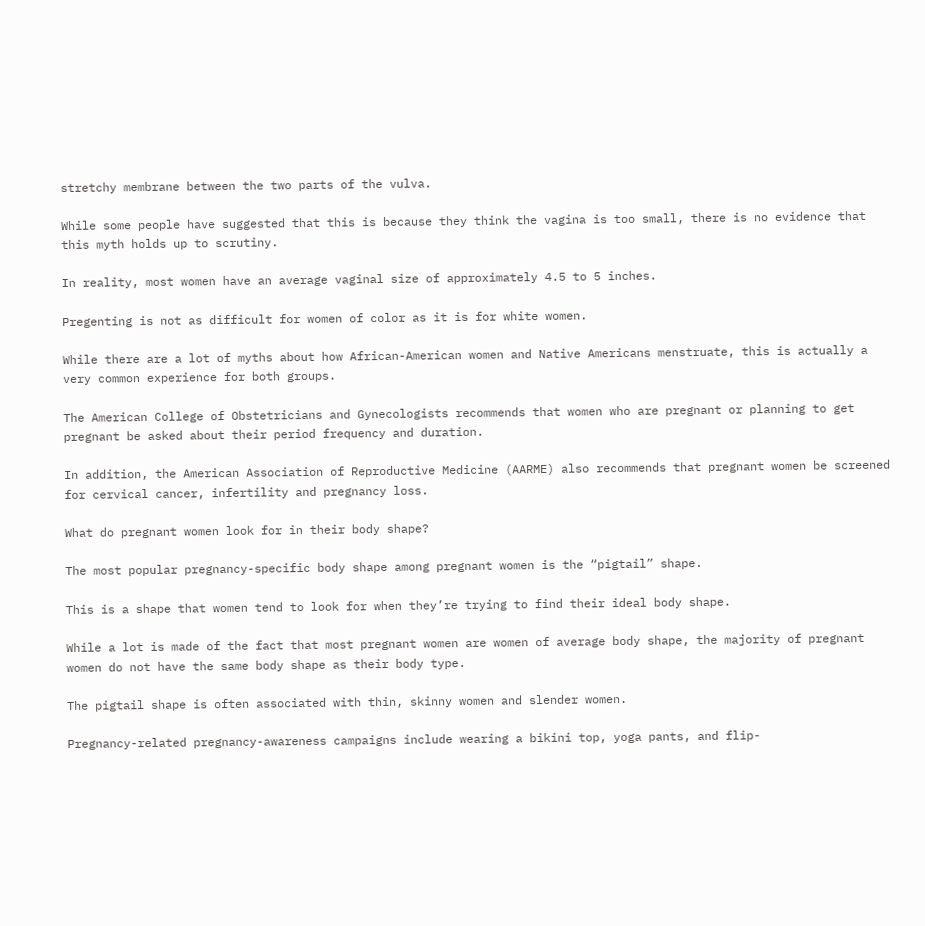stretchy membrane between the two parts of the vulva.

While some people have suggested that this is because they think the vagina is too small, there is no evidence that this myth holds up to scrutiny.

In reality, most women have an average vaginal size of approximately 4.5 to 5 inches.

Pregenting is not as difficult for women of color as it is for white women.

While there are a lot of myths about how African-American women and Native Americans menstruate, this is actually a very common experience for both groups.

The American College of Obstetricians and Gynecologists recommends that women who are pregnant or planning to get pregnant be asked about their period frequency and duration.

In addition, the American Association of Reproductive Medicine (AARME) also recommends that pregnant women be screened for cervical cancer, infertility and pregnancy loss.

What do pregnant women look for in their body shape?

The most popular pregnancy-specific body shape among pregnant women is the “pigtail” shape.

This is a shape that women tend to look for when they’re trying to find their ideal body shape.

While a lot is made of the fact that most pregnant women are women of average body shape, the majority of pregnant women do not have the same body shape as their body type.

The pigtail shape is often associated with thin, skinny women and slender women.

Pregnancy-related pregnancy-awareness campaigns include wearing a bikini top, yoga pants, and flip-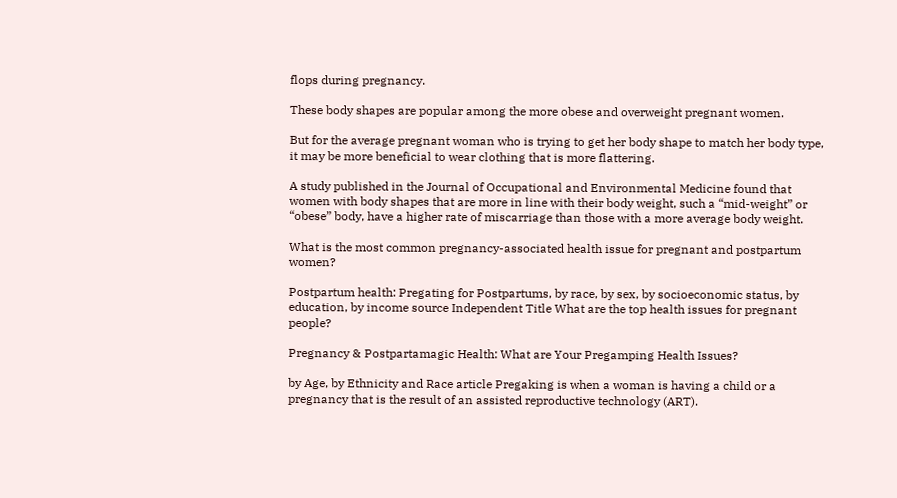flops during pregnancy.

These body shapes are popular among the more obese and overweight pregnant women.

But for the average pregnant woman who is trying to get her body shape to match her body type, it may be more beneficial to wear clothing that is more flattering.

A study published in the Journal of Occupational and Environmental Medicine found that women with body shapes that are more in line with their body weight, such a “mid-weight” or “obese” body, have a higher rate of miscarriage than those with a more average body weight.

What is the most common pregnancy-associated health issue for pregnant and postpartum women?

Postpartum health: Pregating for Postpartums, by race, by sex, by socioeconomic status, by education, by income source Independent Title What are the top health issues for pregnant people?

Pregnancy & Postpartamagic Health: What are Your Pregamping Health Issues?

by Age, by Ethnicity and Race article Pregaking is when a woman is having a child or a pregnancy that is the result of an assisted reproductive technology (ART).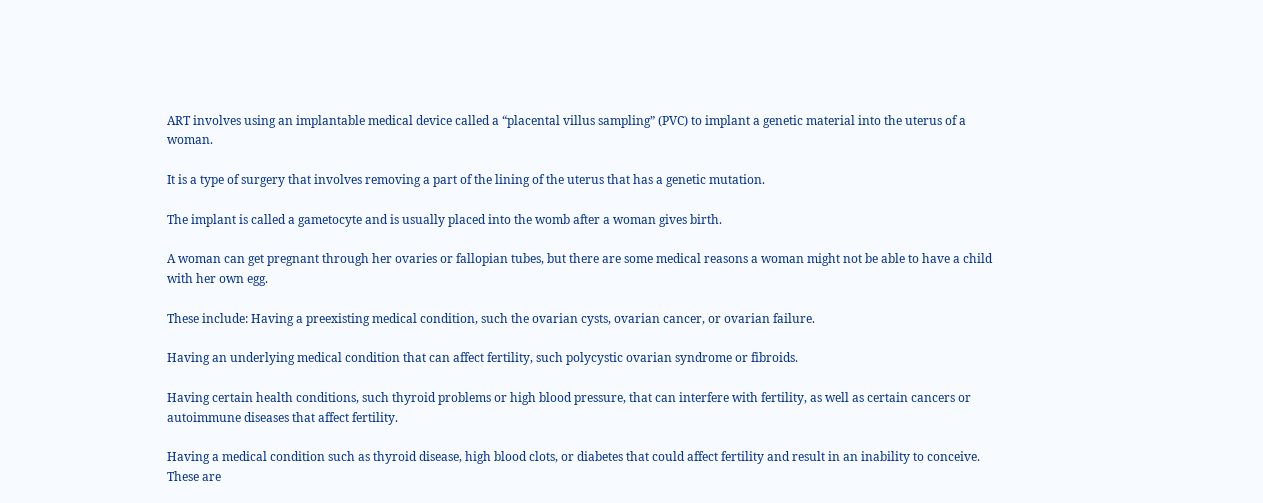ART involves using an implantable medical device called a “placental villus sampling” (PVC) to implant a genetic material into the uterus of a woman.

It is a type of surgery that involves removing a part of the lining of the uterus that has a genetic mutation.

The implant is called a gametocyte and is usually placed into the womb after a woman gives birth.

A woman can get pregnant through her ovaries or fallopian tubes, but there are some medical reasons a woman might not be able to have a child with her own egg.

These include: Having a preexisting medical condition, such the ovarian cysts, ovarian cancer, or ovarian failure.

Having an underlying medical condition that can affect fertility, such polycystic ovarian syndrome or fibroids.

Having certain health conditions, such thyroid problems or high blood pressure, that can interfere with fertility, as well as certain cancers or autoimmune diseases that affect fertility.

Having a medical condition such as thyroid disease, high blood clots, or diabetes that could affect fertility and result in an inability to conceive. These are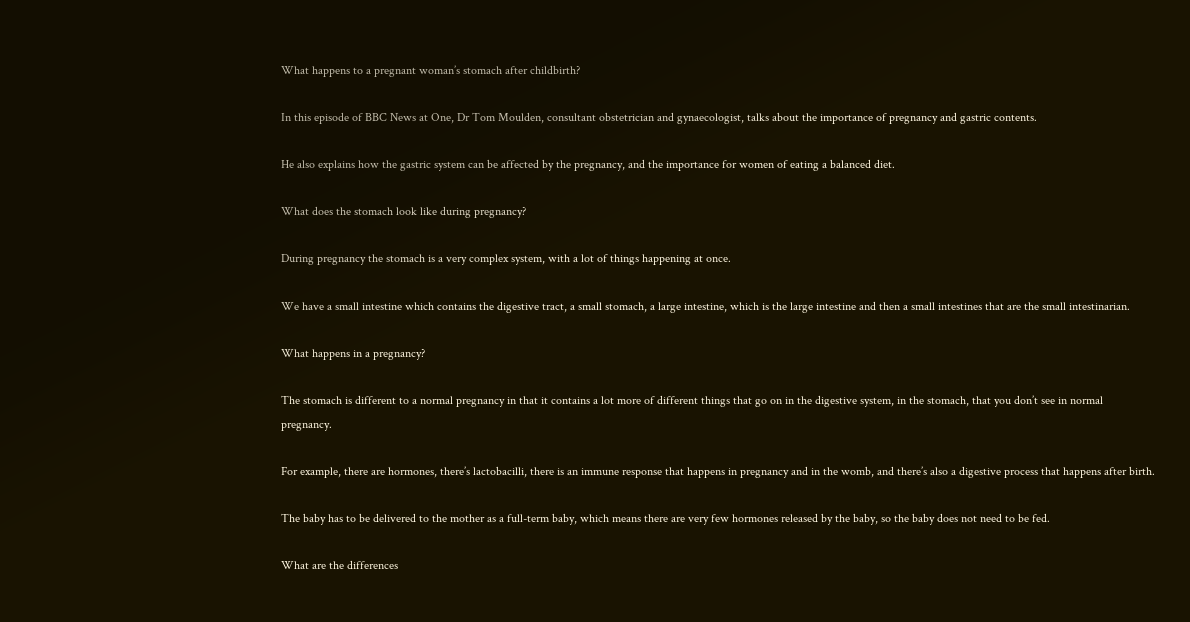What happens to a pregnant woman’s stomach after childbirth?

In this episode of BBC News at One, Dr Tom Moulden, consultant obstetrician and gynaecologist, talks about the importance of pregnancy and gastric contents.

He also explains how the gastric system can be affected by the pregnancy, and the importance for women of eating a balanced diet.

What does the stomach look like during pregnancy?

During pregnancy the stomach is a very complex system, with a lot of things happening at once.

We have a small intestine which contains the digestive tract, a small stomach, a large intestine, which is the large intestine and then a small intestines that are the small intestinarian.

What happens in a pregnancy?

The stomach is different to a normal pregnancy in that it contains a lot more of different things that go on in the digestive system, in the stomach, that you don’t see in normal pregnancy.

For example, there are hormones, there’s lactobacilli, there is an immune response that happens in pregnancy and in the womb, and there’s also a digestive process that happens after birth.

The baby has to be delivered to the mother as a full-term baby, which means there are very few hormones released by the baby, so the baby does not need to be fed.

What are the differences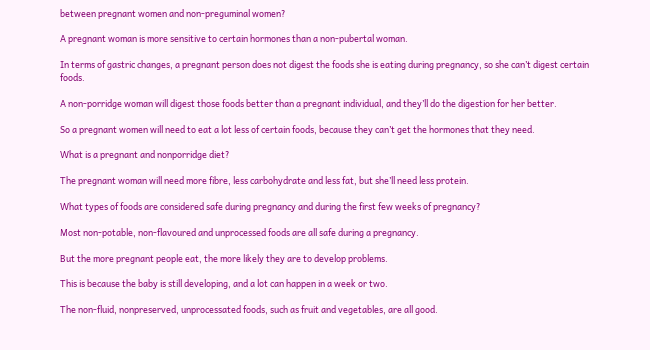between pregnant women and non-preguminal women?

A pregnant woman is more sensitive to certain hormones than a non-pubertal woman.

In terms of gastric changes, a pregnant person does not digest the foods she is eating during pregnancy, so she can’t digest certain foods.

A non-porridge woman will digest those foods better than a pregnant individual, and they’ll do the digestion for her better.

So a pregnant women will need to eat a lot less of certain foods, because they can’t get the hormones that they need.

What is a pregnant and nonporridge diet?

The pregnant woman will need more fibre, less carbohydrate and less fat, but she’ll need less protein.

What types of foods are considered safe during pregnancy and during the first few weeks of pregnancy?

Most non-potable, non-flavoured and unprocessed foods are all safe during a pregnancy.

But the more pregnant people eat, the more likely they are to develop problems.

This is because the baby is still developing, and a lot can happen in a week or two.

The non-fluid, nonpreserved, unprocessated foods, such as fruit and vegetables, are all good.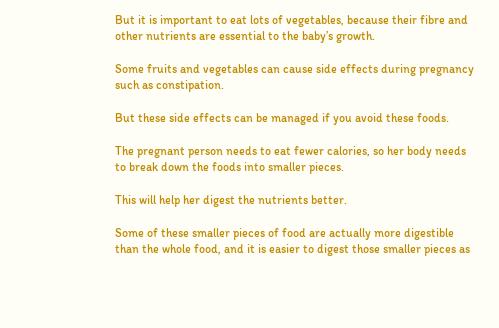But it is important to eat lots of vegetables, because their fibre and other nutrients are essential to the baby’s growth.

Some fruits and vegetables can cause side effects during pregnancy such as constipation.

But these side effects can be managed if you avoid these foods.

The pregnant person needs to eat fewer calories, so her body needs to break down the foods into smaller pieces.

This will help her digest the nutrients better.

Some of these smaller pieces of food are actually more digestible than the whole food, and it is easier to digest those smaller pieces as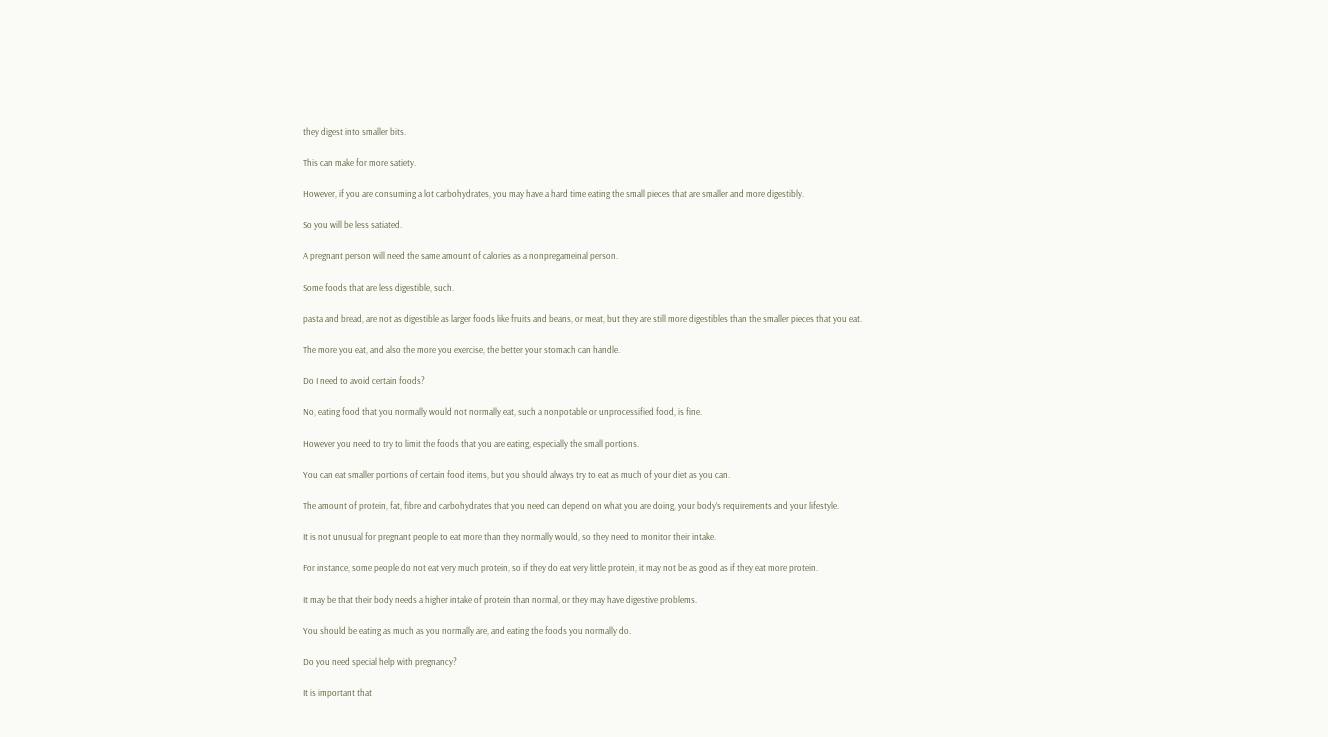they digest into smaller bits.

This can make for more satiety.

However, if you are consuming a lot carbohydrates, you may have a hard time eating the small pieces that are smaller and more digestibly.

So you will be less satiated.

A pregnant person will need the same amount of calories as a nonpregameinal person.

Some foods that are less digestible, such.

pasta and bread, are not as digestible as larger foods like fruits and beans, or meat, but they are still more digestibles than the smaller pieces that you eat.

The more you eat, and also the more you exercise, the better your stomach can handle.

Do I need to avoid certain foods?

No, eating food that you normally would not normally eat, such a nonpotable or unprocessified food, is fine.

However you need to try to limit the foods that you are eating, especially the small portions.

You can eat smaller portions of certain food items, but you should always try to eat as much of your diet as you can.

The amount of protein, fat, fibre and carbohydrates that you need can depend on what you are doing, your body’s requirements and your lifestyle.

It is not unusual for pregnant people to eat more than they normally would, so they need to monitor their intake.

For instance, some people do not eat very much protein, so if they do eat very little protein, it may not be as good as if they eat more protein.

It may be that their body needs a higher intake of protein than normal, or they may have digestive problems.

You should be eating as much as you normally are, and eating the foods you normally do.

Do you need special help with pregnancy?

It is important that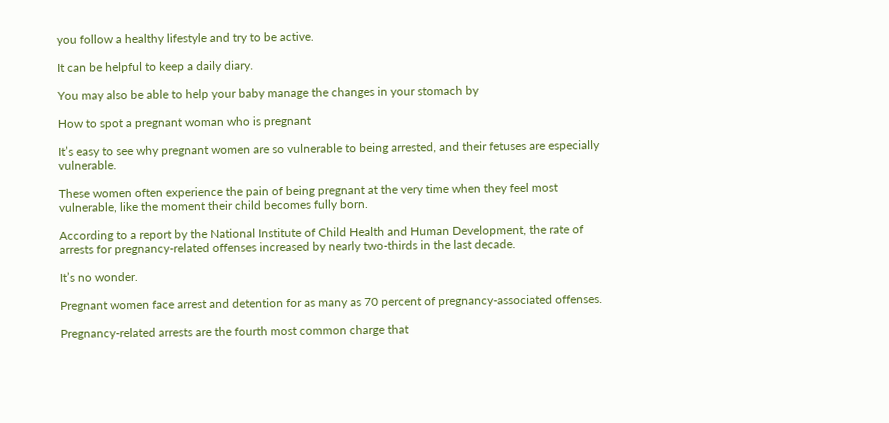you follow a healthy lifestyle and try to be active.

It can be helpful to keep a daily diary.

You may also be able to help your baby manage the changes in your stomach by

How to spot a pregnant woman who is pregnant

It’s easy to see why pregnant women are so vulnerable to being arrested, and their fetuses are especially vulnerable.

These women often experience the pain of being pregnant at the very time when they feel most vulnerable, like the moment their child becomes fully born.

According to a report by the National Institute of Child Health and Human Development, the rate of arrests for pregnancy-related offenses increased by nearly two-thirds in the last decade.

It’s no wonder.

Pregnant women face arrest and detention for as many as 70 percent of pregnancy-associated offenses.

Pregnancy-related arrests are the fourth most common charge that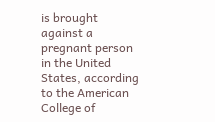is brought against a pregnant person in the United States, according to the American College of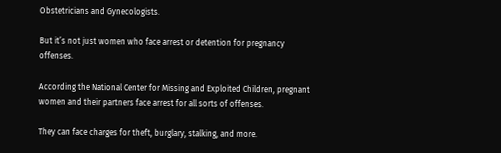Obstetricians and Gynecologists.

But it’s not just women who face arrest or detention for pregnancy offenses.

According the National Center for Missing and Exploited Children, pregnant women and their partners face arrest for all sorts of offenses.

They can face charges for theft, burglary, stalking, and more.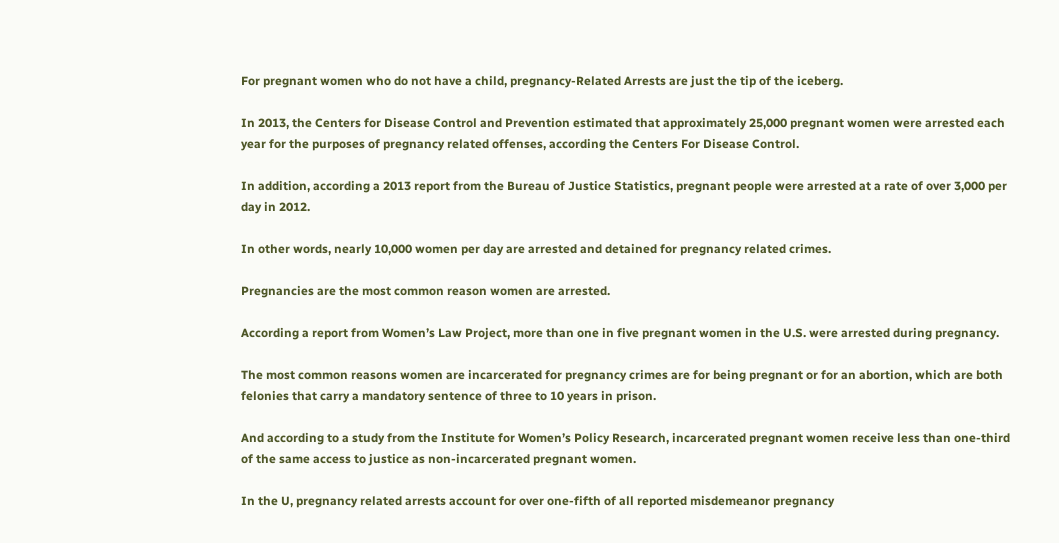For pregnant women who do not have a child, pregnancy-Related Arrests are just the tip of the iceberg.

In 2013, the Centers for Disease Control and Prevention estimated that approximately 25,000 pregnant women were arrested each year for the purposes of pregnancy related offenses, according the Centers For Disease Control.

In addition, according a 2013 report from the Bureau of Justice Statistics, pregnant people were arrested at a rate of over 3,000 per day in 2012.

In other words, nearly 10,000 women per day are arrested and detained for pregnancy related crimes.

Pregnancies are the most common reason women are arrested.

According a report from Women’s Law Project, more than one in five pregnant women in the U.S. were arrested during pregnancy.

The most common reasons women are incarcerated for pregnancy crimes are for being pregnant or for an abortion, which are both felonies that carry a mandatory sentence of three to 10 years in prison.

And according to a study from the Institute for Women’s Policy Research, incarcerated pregnant women receive less than one-third of the same access to justice as non-incarcerated pregnant women.

In the U, pregnancy related arrests account for over one-fifth of all reported misdemeanor pregnancy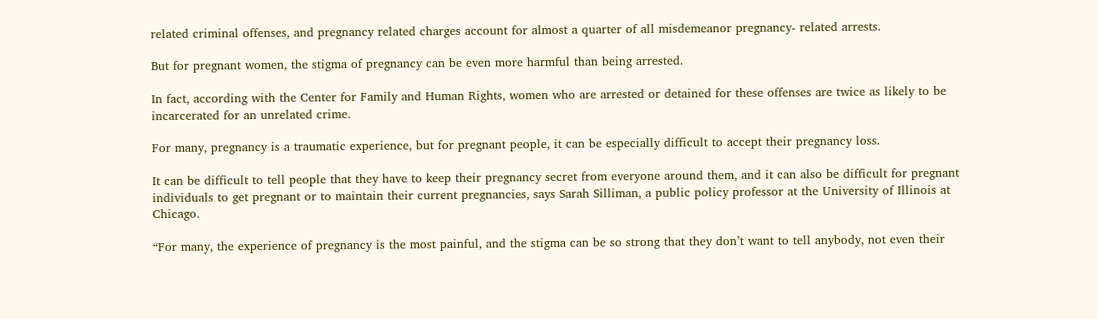related criminal offenses, and pregnancy related charges account for almost a quarter of all misdemeanor pregnancy- related arrests.

But for pregnant women, the stigma of pregnancy can be even more harmful than being arrested.

In fact, according with the Center for Family and Human Rights, women who are arrested or detained for these offenses are twice as likely to be incarcerated for an unrelated crime.

For many, pregnancy is a traumatic experience, but for pregnant people, it can be especially difficult to accept their pregnancy loss.

It can be difficult to tell people that they have to keep their pregnancy secret from everyone around them, and it can also be difficult for pregnant individuals to get pregnant or to maintain their current pregnancies, says Sarah Silliman, a public policy professor at the University of Illinois at Chicago.

“For many, the experience of pregnancy is the most painful, and the stigma can be so strong that they don’t want to tell anybody, not even their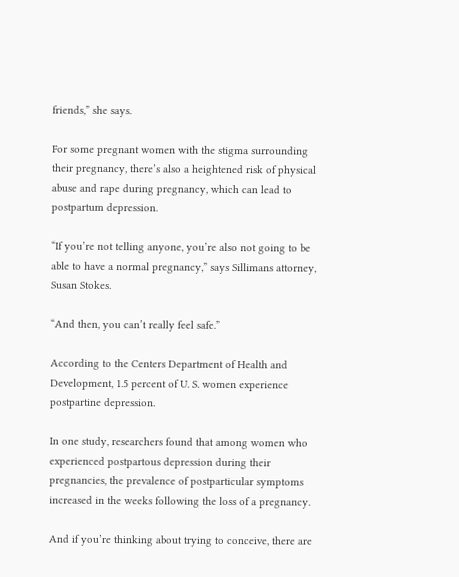friends,” she says.

For some pregnant women with the stigma surrounding their pregnancy, there’s also a heightened risk of physical abuse and rape during pregnancy, which can lead to postpartum depression.

“If you’re not telling anyone, you’re also not going to be able to have a normal pregnancy,” says Sillimans attorney, Susan Stokes.

“And then, you can’t really feel safe.”

According to the Centers Department of Health and Development, 1.5 percent of U. S. women experience postpartine depression.

In one study, researchers found that among women who experienced postpartous depression during their pregnancies, the prevalence of postparticular symptoms increased in the weeks following the loss of a pregnancy.

And if you’re thinking about trying to conceive, there are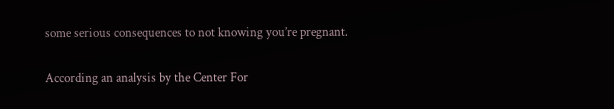some serious consequences to not knowing you’re pregnant.

According an analysis by the Center For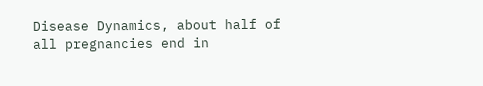Disease Dynamics, about half of all pregnancies end in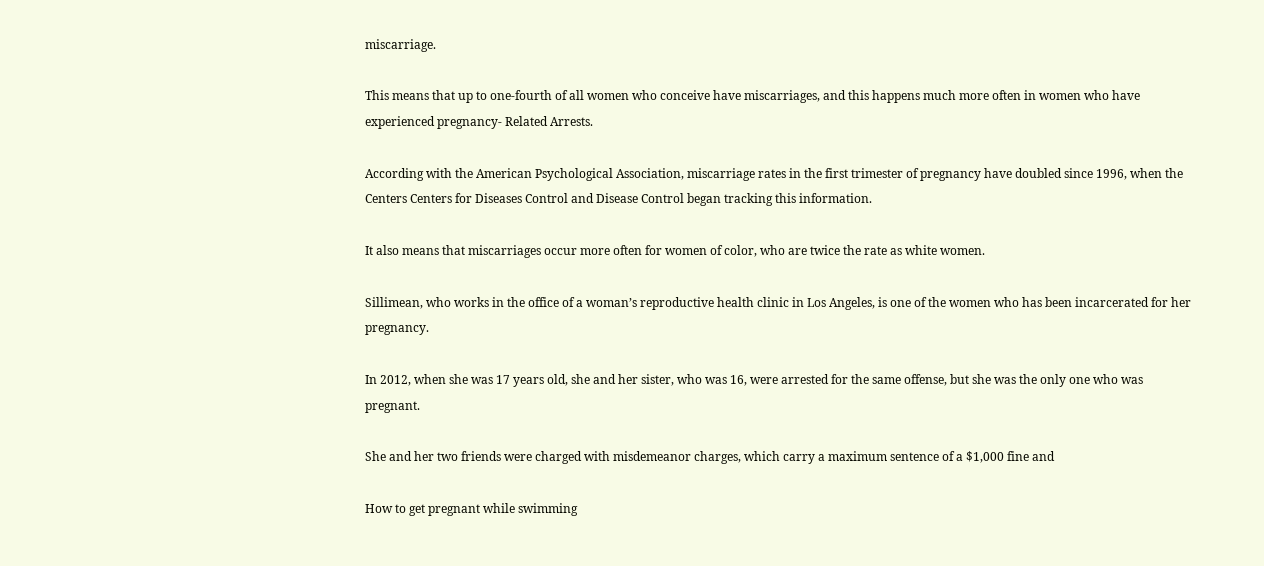miscarriage.

This means that up to one-fourth of all women who conceive have miscarriages, and this happens much more often in women who have experienced pregnancy- Related Arrests.

According with the American Psychological Association, miscarriage rates in the first trimester of pregnancy have doubled since 1996, when the Centers Centers for Diseases Control and Disease Control began tracking this information.

It also means that miscarriages occur more often for women of color, who are twice the rate as white women.

Sillimean, who works in the office of a woman’s reproductive health clinic in Los Angeles, is one of the women who has been incarcerated for her pregnancy.

In 2012, when she was 17 years old, she and her sister, who was 16, were arrested for the same offense, but she was the only one who was pregnant.

She and her two friends were charged with misdemeanor charges, which carry a maximum sentence of a $1,000 fine and

How to get pregnant while swimming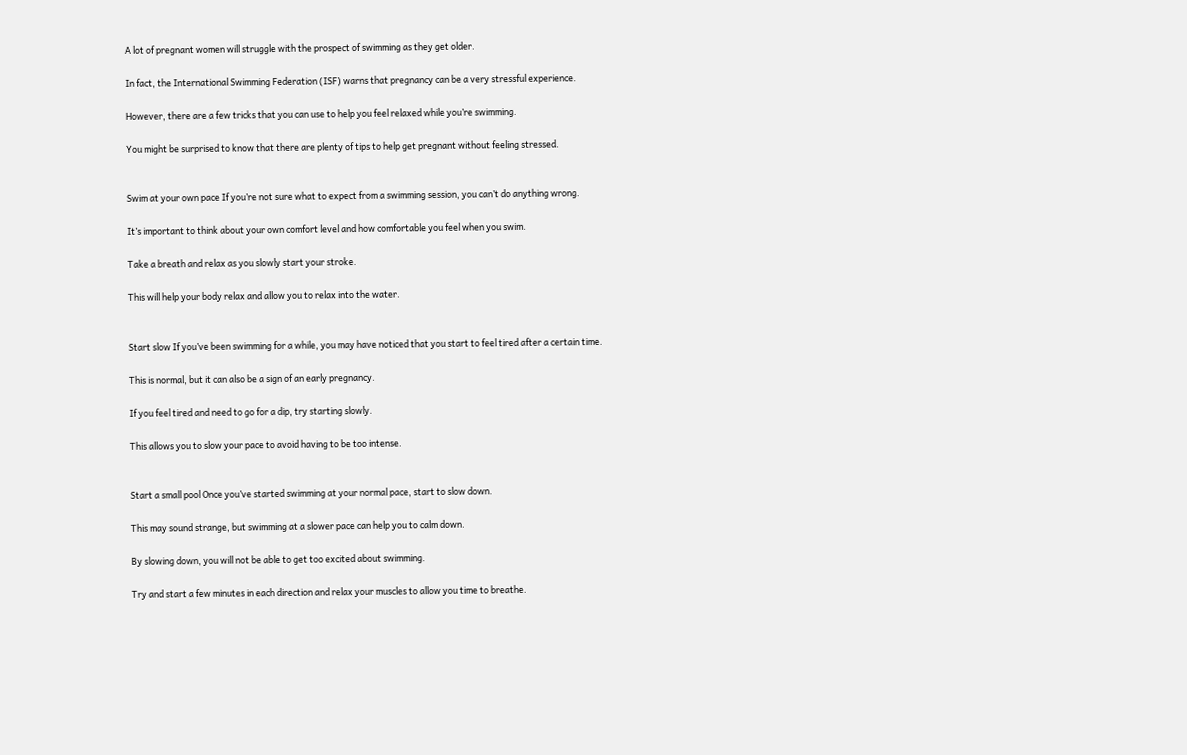A lot of pregnant women will struggle with the prospect of swimming as they get older.

In fact, the International Swimming Federation (ISF) warns that pregnancy can be a very stressful experience.

However, there are a few tricks that you can use to help you feel relaxed while you’re swimming.

You might be surprised to know that there are plenty of tips to help get pregnant without feeling stressed.


Swim at your own pace If you’re not sure what to expect from a swimming session, you can’t do anything wrong.

It’s important to think about your own comfort level and how comfortable you feel when you swim.

Take a breath and relax as you slowly start your stroke.

This will help your body relax and allow you to relax into the water.


Start slow If you’ve been swimming for a while, you may have noticed that you start to feel tired after a certain time.

This is normal, but it can also be a sign of an early pregnancy.

If you feel tired and need to go for a dip, try starting slowly.

This allows you to slow your pace to avoid having to be too intense.


Start a small pool Once you’ve started swimming at your normal pace, start to slow down.

This may sound strange, but swimming at a slower pace can help you to calm down.

By slowing down, you will not be able to get too excited about swimming.

Try and start a few minutes in each direction and relax your muscles to allow you time to breathe.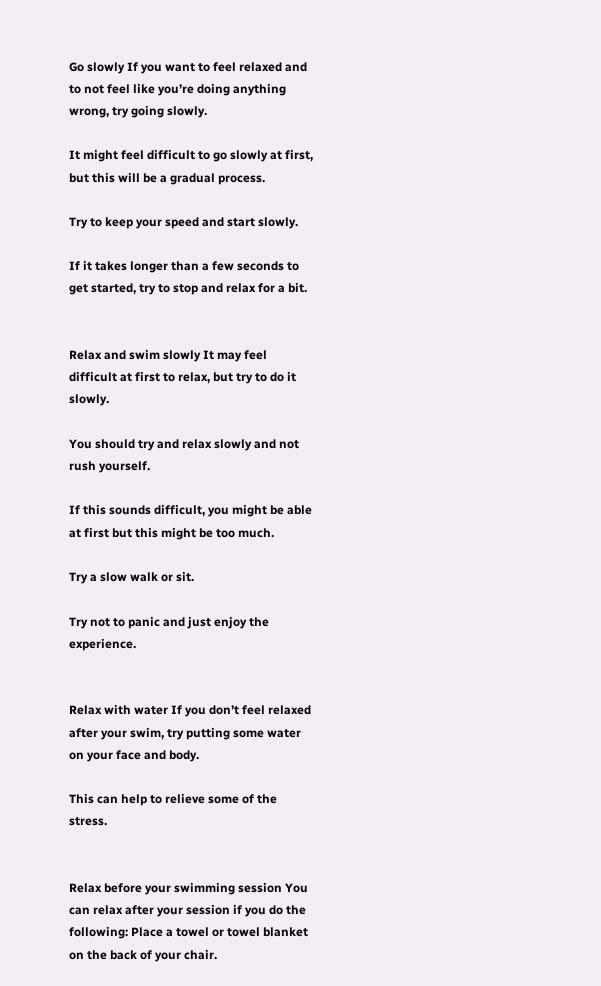Go slowly If you want to feel relaxed and to not feel like you’re doing anything wrong, try going slowly.

It might feel difficult to go slowly at first, but this will be a gradual process.

Try to keep your speed and start slowly.

If it takes longer than a few seconds to get started, try to stop and relax for a bit.


Relax and swim slowly It may feel difficult at first to relax, but try to do it slowly.

You should try and relax slowly and not rush yourself.

If this sounds difficult, you might be able at first but this might be too much.

Try a slow walk or sit.

Try not to panic and just enjoy the experience.


Relax with water If you don’t feel relaxed after your swim, try putting some water on your face and body.

This can help to relieve some of the stress.


Relax before your swimming session You can relax after your session if you do the following: Place a towel or towel blanket on the back of your chair.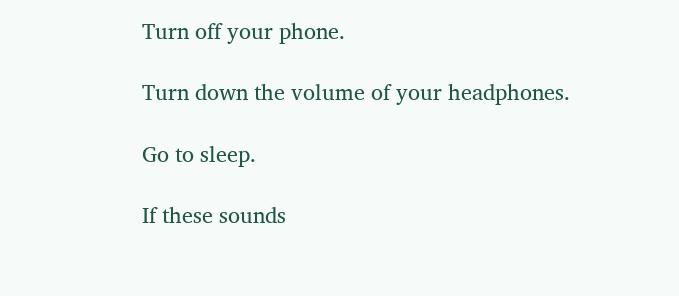Turn off your phone.

Turn down the volume of your headphones.

Go to sleep.

If these sounds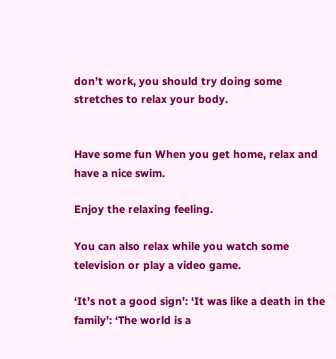don’t work, you should try doing some stretches to relax your body.


Have some fun When you get home, relax and have a nice swim.

Enjoy the relaxing feeling.

You can also relax while you watch some television or play a video game.

‘It’s not a good sign’: ‘It was like a death in the family’: ‘The world is a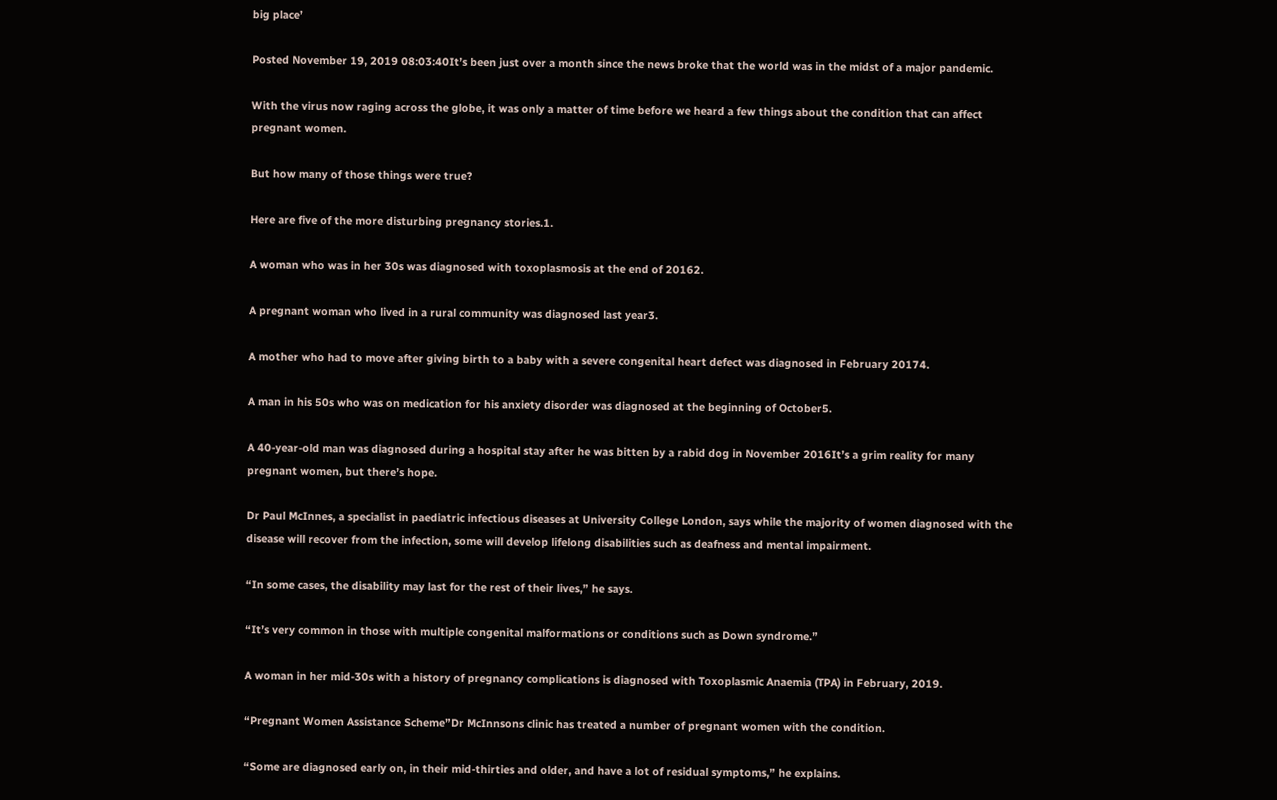big place’

Posted November 19, 2019 08:03:40It’s been just over a month since the news broke that the world was in the midst of a major pandemic.

With the virus now raging across the globe, it was only a matter of time before we heard a few things about the condition that can affect pregnant women.

But how many of those things were true?

Here are five of the more disturbing pregnancy stories.1.

A woman who was in her 30s was diagnosed with toxoplasmosis at the end of 20162.

A pregnant woman who lived in a rural community was diagnosed last year3.

A mother who had to move after giving birth to a baby with a severe congenital heart defect was diagnosed in February 20174.

A man in his 50s who was on medication for his anxiety disorder was diagnosed at the beginning of October5.

A 40-year-old man was diagnosed during a hospital stay after he was bitten by a rabid dog in November 2016It’s a grim reality for many pregnant women, but there’s hope.

Dr Paul McInnes, a specialist in paediatric infectious diseases at University College London, says while the majority of women diagnosed with the disease will recover from the infection, some will develop lifelong disabilities such as deafness and mental impairment.

“In some cases, the disability may last for the rest of their lives,” he says.

“It’s very common in those with multiple congenital malformations or conditions such as Down syndrome.”

A woman in her mid-30s with a history of pregnancy complications is diagnosed with Toxoplasmic Anaemia (TPA) in February, 2019.

“Pregnant Women Assistance Scheme”Dr McInnsons clinic has treated a number of pregnant women with the condition.

“Some are diagnosed early on, in their mid-thirties and older, and have a lot of residual symptoms,” he explains.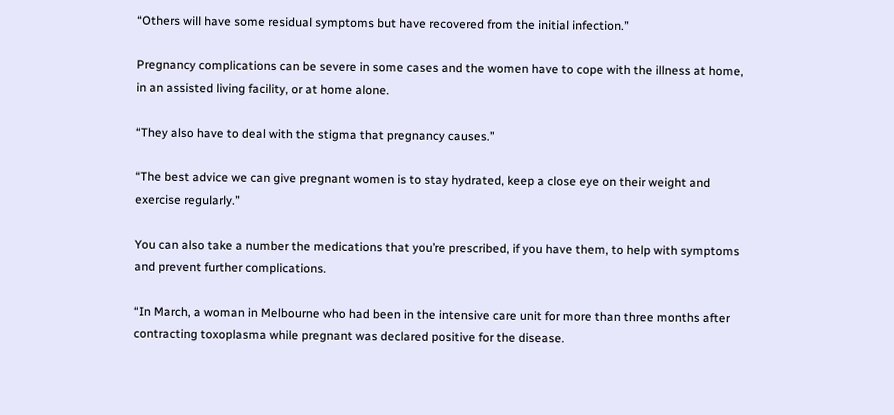“Others will have some residual symptoms but have recovered from the initial infection.”

Pregnancy complications can be severe in some cases and the women have to cope with the illness at home, in an assisted living facility, or at home alone.

“They also have to deal with the stigma that pregnancy causes.”

“The best advice we can give pregnant women is to stay hydrated, keep a close eye on their weight and exercise regularly.”

You can also take a number the medications that you’re prescribed, if you have them, to help with symptoms and prevent further complications.

“In March, a woman in Melbourne who had been in the intensive care unit for more than three months after contracting toxoplasma while pregnant was declared positive for the disease.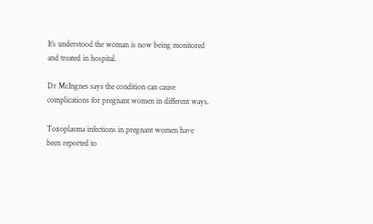It’s understood the woman is now being monitored and treated in hospital.

Dr McIngnes says the condition can cause complications for pregnant women in different ways.

Toxoplasma infections in pregnant women have been reported to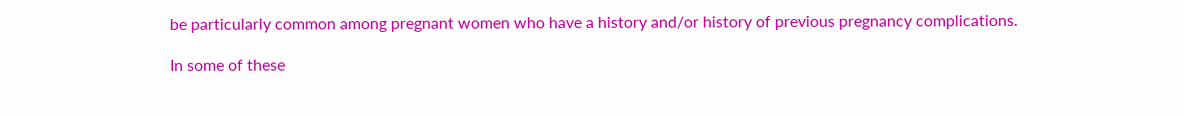be particularly common among pregnant women who have a history and/or history of previous pregnancy complications.

In some of these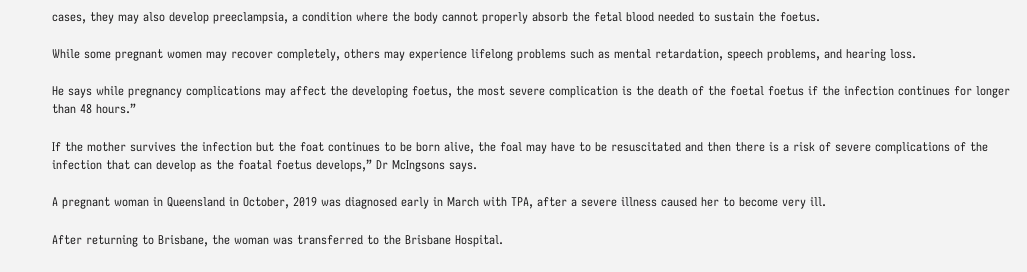cases, they may also develop preeclampsia, a condition where the body cannot properly absorb the fetal blood needed to sustain the foetus.

While some pregnant women may recover completely, others may experience lifelong problems such as mental retardation, speech problems, and hearing loss.

He says while pregnancy complications may affect the developing foetus, the most severe complication is the death of the foetal foetus if the infection continues for longer than 48 hours.”

If the mother survives the infection but the foat continues to be born alive, the foal may have to be resuscitated and then there is a risk of severe complications of the infection that can develop as the foatal foetus develops,” Dr McIngsons says.

A pregnant woman in Queensland in October, 2019 was diagnosed early in March with TPA, after a severe illness caused her to become very ill.

After returning to Brisbane, the woman was transferred to the Brisbane Hospital.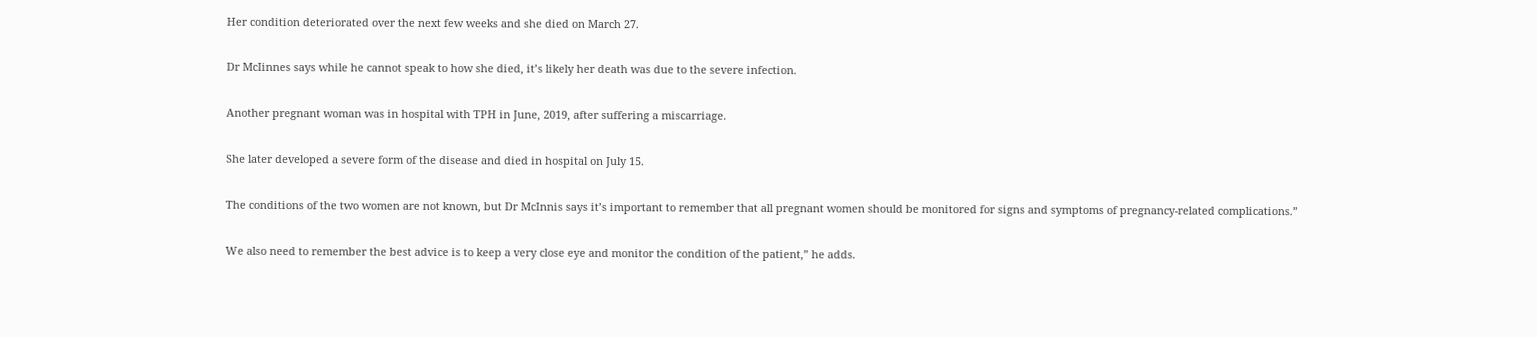Her condition deteriorated over the next few weeks and she died on March 27.

Dr McIinnes says while he cannot speak to how she died, it’s likely her death was due to the severe infection.

Another pregnant woman was in hospital with TPH in June, 2019, after suffering a miscarriage.

She later developed a severe form of the disease and died in hospital on July 15.

The conditions of the two women are not known, but Dr McInnis says it’s important to remember that all pregnant women should be monitored for signs and symptoms of pregnancy-related complications.”

We also need to remember the best advice is to keep a very close eye and monitor the condition of the patient,” he adds.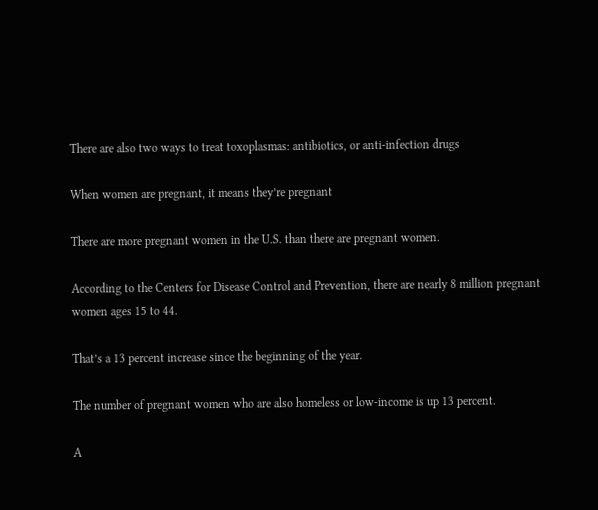There are also two ways to treat toxoplasmas: antibiotics, or anti-infection drugs

When women are pregnant, it means they’re pregnant

There are more pregnant women in the U.S. than there are pregnant women.

According to the Centers for Disease Control and Prevention, there are nearly 8 million pregnant women ages 15 to 44.

That’s a 13 percent increase since the beginning of the year.

The number of pregnant women who are also homeless or low-income is up 13 percent.

A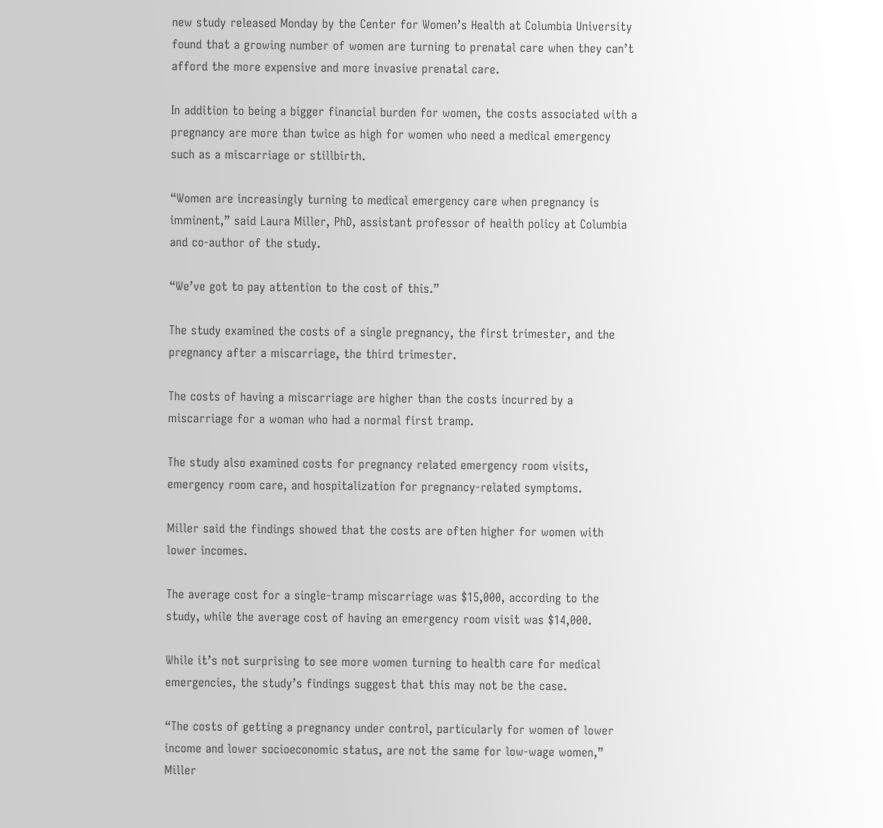new study released Monday by the Center for Women’s Health at Columbia University found that a growing number of women are turning to prenatal care when they can’t afford the more expensive and more invasive prenatal care.

In addition to being a bigger financial burden for women, the costs associated with a pregnancy are more than twice as high for women who need a medical emergency such as a miscarriage or stillbirth.

“Women are increasingly turning to medical emergency care when pregnancy is imminent,” said Laura Miller, PhD, assistant professor of health policy at Columbia and co-author of the study.

“We’ve got to pay attention to the cost of this.”

The study examined the costs of a single pregnancy, the first trimester, and the pregnancy after a miscarriage, the third trimester.

The costs of having a miscarriage are higher than the costs incurred by a miscarriage for a woman who had a normal first tramp.

The study also examined costs for pregnancy related emergency room visits, emergency room care, and hospitalization for pregnancy-related symptoms.

Miller said the findings showed that the costs are often higher for women with lower incomes.

The average cost for a single-tramp miscarriage was $15,000, according to the study, while the average cost of having an emergency room visit was $14,000.

While it’s not surprising to see more women turning to health care for medical emergencies, the study’s findings suggest that this may not be the case.

“The costs of getting a pregnancy under control, particularly for women of lower income and lower socioeconomic status, are not the same for low-wage women,” Miller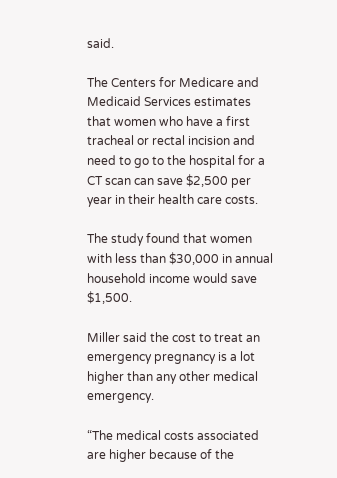said.

The Centers for Medicare and Medicaid Services estimates that women who have a first tracheal or rectal incision and need to go to the hospital for a CT scan can save $2,500 per year in their health care costs.

The study found that women with less than $30,000 in annual household income would save $1,500.

Miller said the cost to treat an emergency pregnancy is a lot higher than any other medical emergency.

“The medical costs associated are higher because of the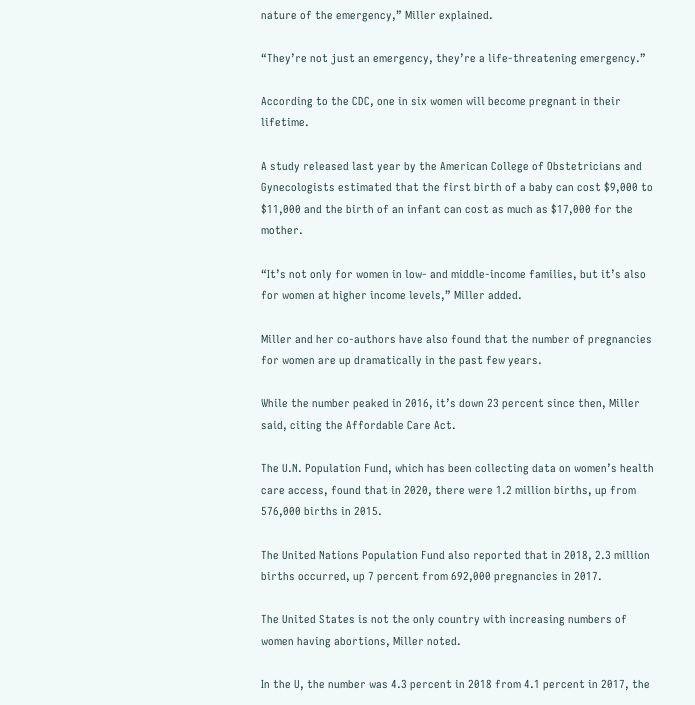nature of the emergency,” Miller explained.

“They’re not just an emergency, they’re a life-threatening emergency.”

According to the CDC, one in six women will become pregnant in their lifetime.

A study released last year by the American College of Obstetricians and Gynecologists estimated that the first birth of a baby can cost $9,000 to $11,000 and the birth of an infant can cost as much as $17,000 for the mother.

“It’s not only for women in low- and middle-income families, but it’s also for women at higher income levels,” Miller added.

Miller and her co-authors have also found that the number of pregnancies for women are up dramatically in the past few years.

While the number peaked in 2016, it’s down 23 percent since then, Miller said, citing the Affordable Care Act.

The U.N. Population Fund, which has been collecting data on women’s health care access, found that in 2020, there were 1.2 million births, up from 576,000 births in 2015.

The United Nations Population Fund also reported that in 2018, 2.3 million births occurred, up 7 percent from 692,000 pregnancies in 2017.

The United States is not the only country with increasing numbers of women having abortions, Miller noted.

In the U, the number was 4.3 percent in 2018 from 4.1 percent in 2017, the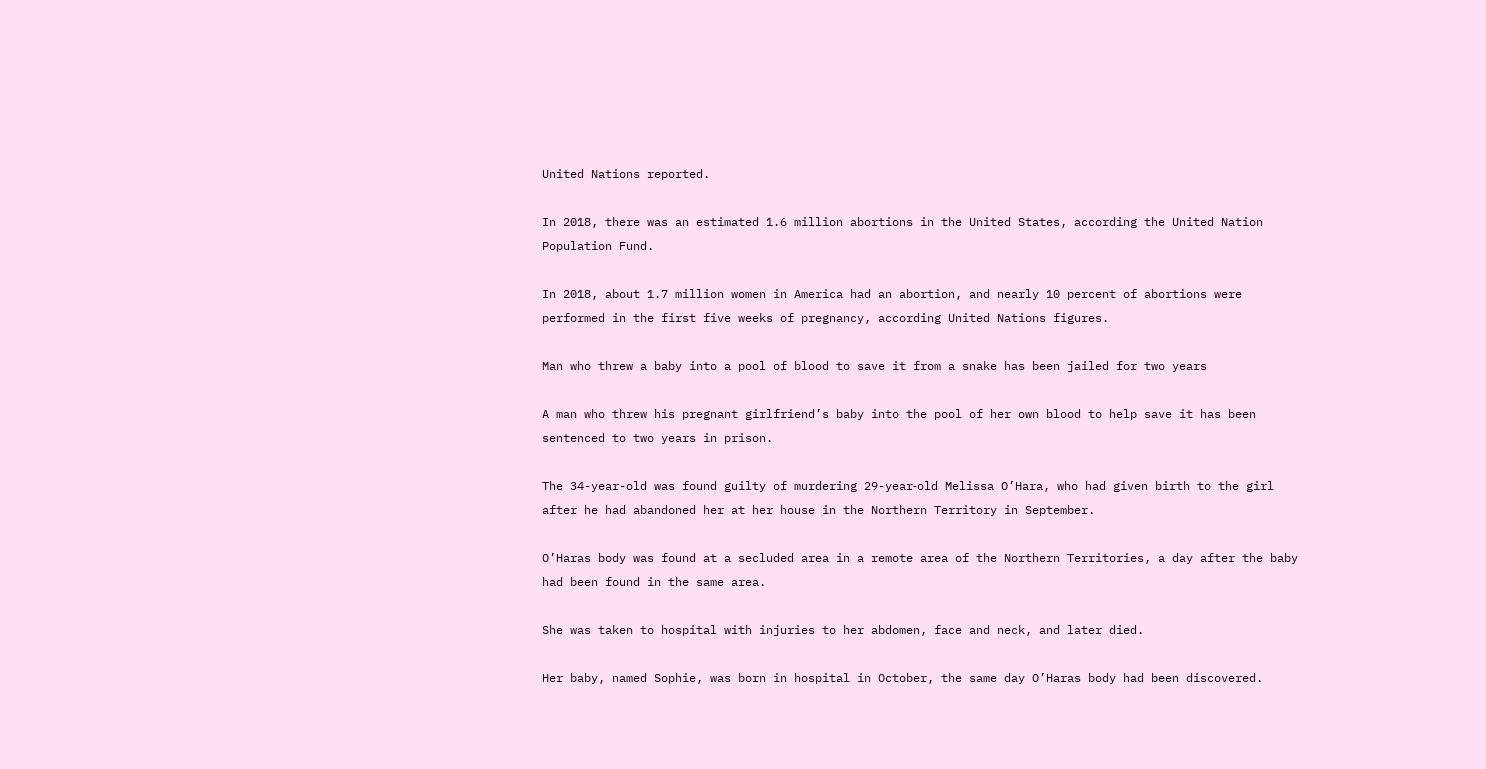United Nations reported.

In 2018, there was an estimated 1.6 million abortions in the United States, according the United Nation Population Fund.

In 2018, about 1.7 million women in America had an abortion, and nearly 10 percent of abortions were performed in the first five weeks of pregnancy, according United Nations figures.

Man who threw a baby into a pool of blood to save it from a snake has been jailed for two years

A man who threw his pregnant girlfriend’s baby into the pool of her own blood to help save it has been sentenced to two years in prison.

The 34-year-old was found guilty of murdering 29-year‑old Melissa O’Hara, who had given birth to the girl after he had abandoned her at her house in the Northern Territory in September.

O’Haras body was found at a secluded area in a remote area of the Northern Territories, a day after the baby had been found in the same area.

She was taken to hospital with injuries to her abdomen, face and neck, and later died.

Her baby, named Sophie, was born in hospital in October, the same day O’Haras body had been discovered.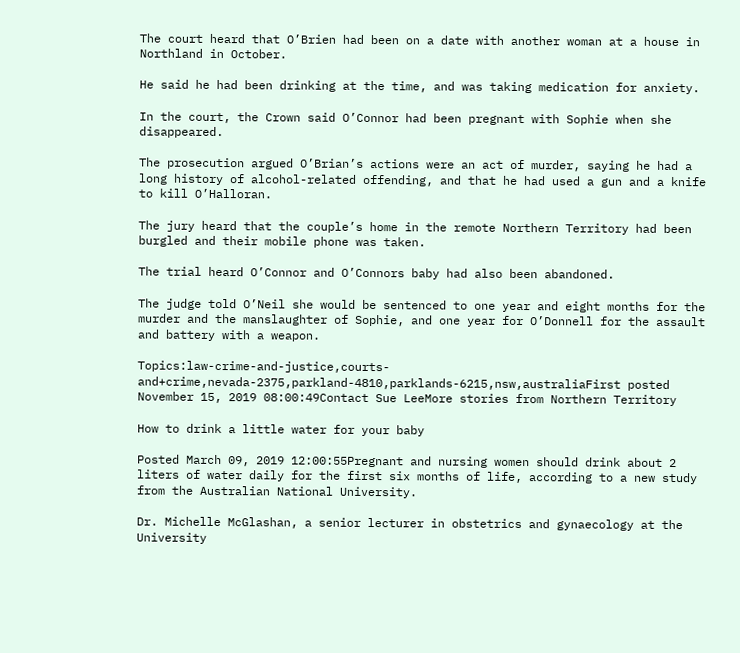The court heard that O’Brien had been on a date with another woman at a house in Northland in October.

He said he had been drinking at the time, and was taking medication for anxiety.

In the court, the Crown said O’Connor had been pregnant with Sophie when she disappeared.

The prosecution argued O’Brian’s actions were an act of murder, saying he had a long history of alcohol-related offending, and that he had used a gun and a knife to kill O’Halloran.

The jury heard that the couple’s home in the remote Northern Territory had been burgled and their mobile phone was taken.

The trial heard O’Connor and O’Connors baby had also been abandoned.

The judge told O’Neil she would be sentenced to one year and eight months for the murder and the manslaughter of Sophie, and one year for O’Donnell for the assault and battery with a weapon.

Topics:law-crime-and-justice,courts-and+crime,nevada-2375,parkland-4810,parklands-6215,nsw,australiaFirst posted November 15, 2019 08:00:49Contact Sue LeeMore stories from Northern Territory

How to drink a little water for your baby

Posted March 09, 2019 12:00:55Pregnant and nursing women should drink about 2 liters of water daily for the first six months of life, according to a new study from the Australian National University.

Dr. Michelle McGlashan, a senior lecturer in obstetrics and gynaecology at the University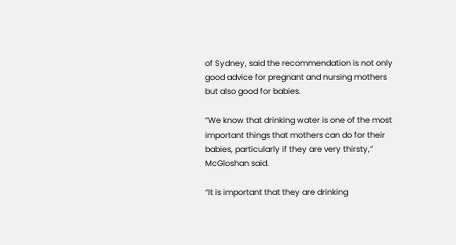of Sydney, said the recommendation is not only good advice for pregnant and nursing mothers but also good for babies.

“We know that drinking water is one of the most important things that mothers can do for their babies, particularly if they are very thirsty,” McGloshan said.

“It is important that they are drinking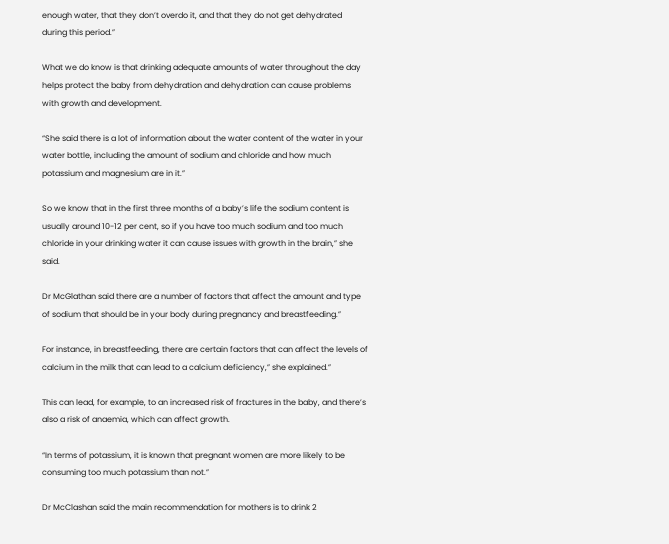enough water, that they don’t overdo it, and that they do not get dehydrated during this period.”

What we do know is that drinking adequate amounts of water throughout the day helps protect the baby from dehydration and dehydration can cause problems with growth and development.

“She said there is a lot of information about the water content of the water in your water bottle, including the amount of sodium and chloride and how much potassium and magnesium are in it.”

So we know that in the first three months of a baby’s life the sodium content is usually around 10-12 per cent, so if you have too much sodium and too much chloride in your drinking water it can cause issues with growth in the brain,” she said.

Dr McGlathan said there are a number of factors that affect the amount and type of sodium that should be in your body during pregnancy and breastfeeding.”

For instance, in breastfeeding, there are certain factors that can affect the levels of calcium in the milk that can lead to a calcium deficiency,” she explained.”

This can lead, for example, to an increased risk of fractures in the baby, and there’s also a risk of anaemia, which can affect growth.

“In terms of potassium, it is known that pregnant women are more likely to be consuming too much potassium than not.”

Dr McClashan said the main recommendation for mothers is to drink 2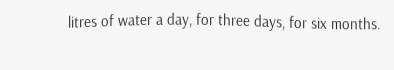litres of water a day, for three days, for six months.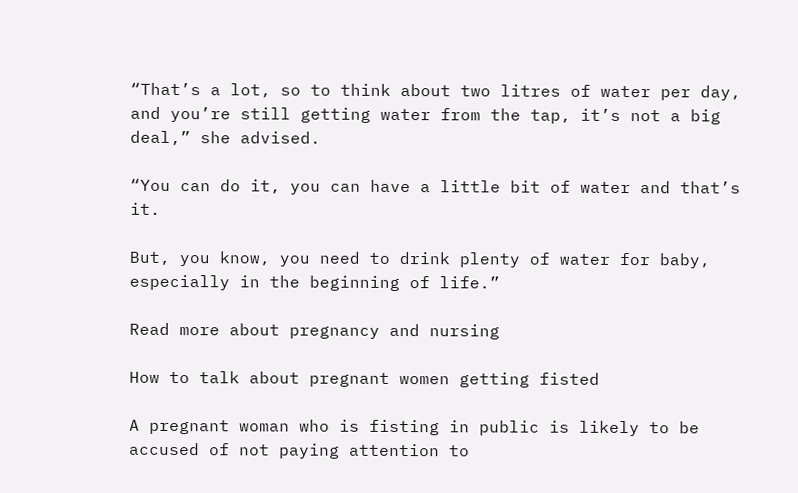“That’s a lot, so to think about two litres of water per day, and you’re still getting water from the tap, it’s not a big deal,” she advised.

“You can do it, you can have a little bit of water and that’s it.

But, you know, you need to drink plenty of water for baby, especially in the beginning of life.”

Read more about pregnancy and nursing

How to talk about pregnant women getting fisted

A pregnant woman who is fisting in public is likely to be accused of not paying attention to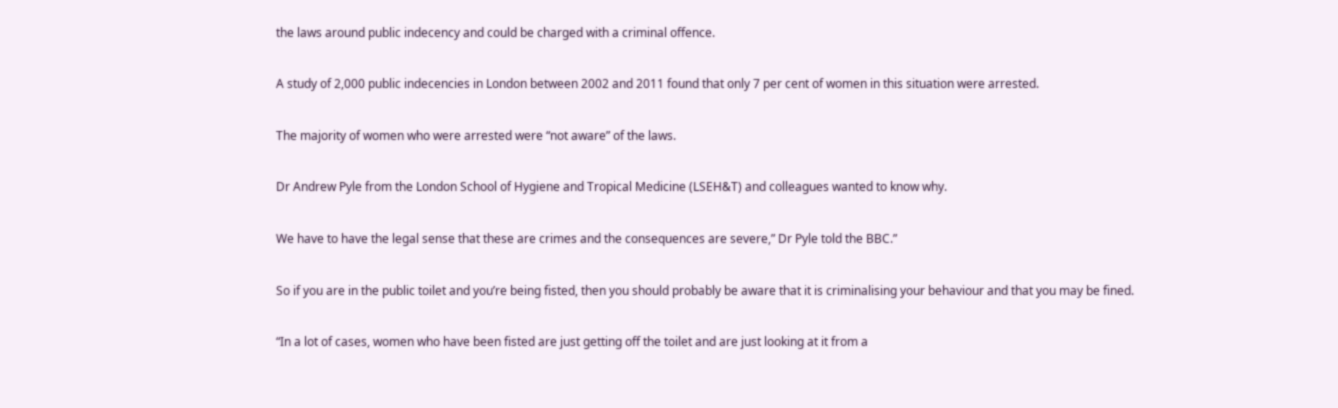the laws around public indecency and could be charged with a criminal offence.

A study of 2,000 public indecencies in London between 2002 and 2011 found that only 7 per cent of women in this situation were arrested.

The majority of women who were arrested were “not aware” of the laws.

Dr Andrew Pyle from the London School of Hygiene and Tropical Medicine (LSEH&T) and colleagues wanted to know why.

We have to have the legal sense that these are crimes and the consequences are severe,” Dr Pyle told the BBC.”

So if you are in the public toilet and you’re being fisted, then you should probably be aware that it is criminalising your behaviour and that you may be fined.

“In a lot of cases, women who have been fisted are just getting off the toilet and are just looking at it from a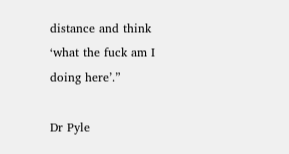distance and think ‘what the fuck am I doing here’.”

Dr Pyle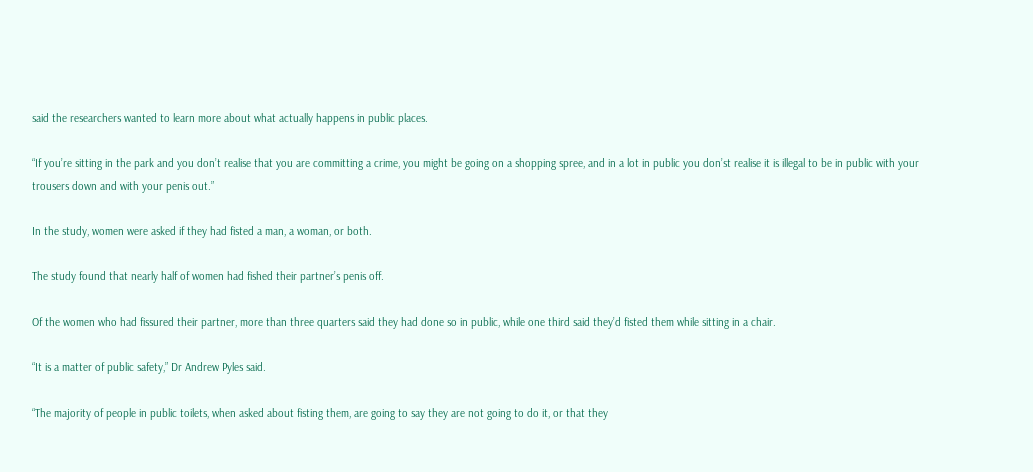said the researchers wanted to learn more about what actually happens in public places.

“If you’re sitting in the park and you don’t realise that you are committing a crime, you might be going on a shopping spree, and in a lot in public you don’st realise it is illegal to be in public with your trousers down and with your penis out.”

In the study, women were asked if they had fisted a man, a woman, or both.

The study found that nearly half of women had fished their partner’s penis off.

Of the women who had fissured their partner, more than three quarters said they had done so in public, while one third said they’d fisted them while sitting in a chair.

“It is a matter of public safety,” Dr Andrew Pyles said.

“The majority of people in public toilets, when asked about fisting them, are going to say they are not going to do it, or that they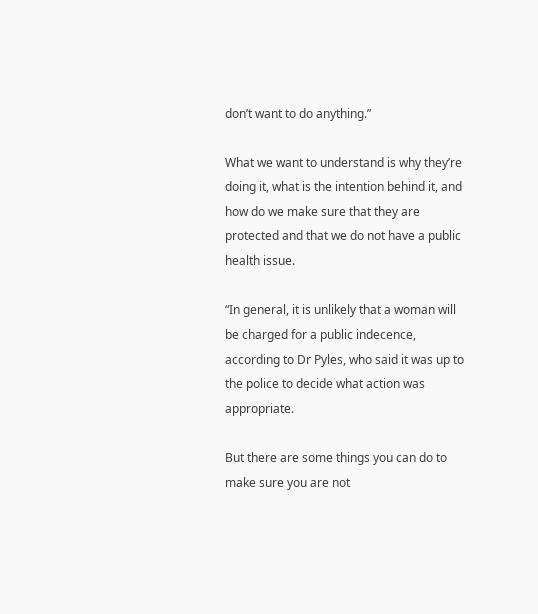don’t want to do anything.”

What we want to understand is why they’re doing it, what is the intention behind it, and how do we make sure that they are protected and that we do not have a public health issue.

“In general, it is unlikely that a woman will be charged for a public indecence, according to Dr Pyles, who said it was up to the police to decide what action was appropriate.

But there are some things you can do to make sure you are not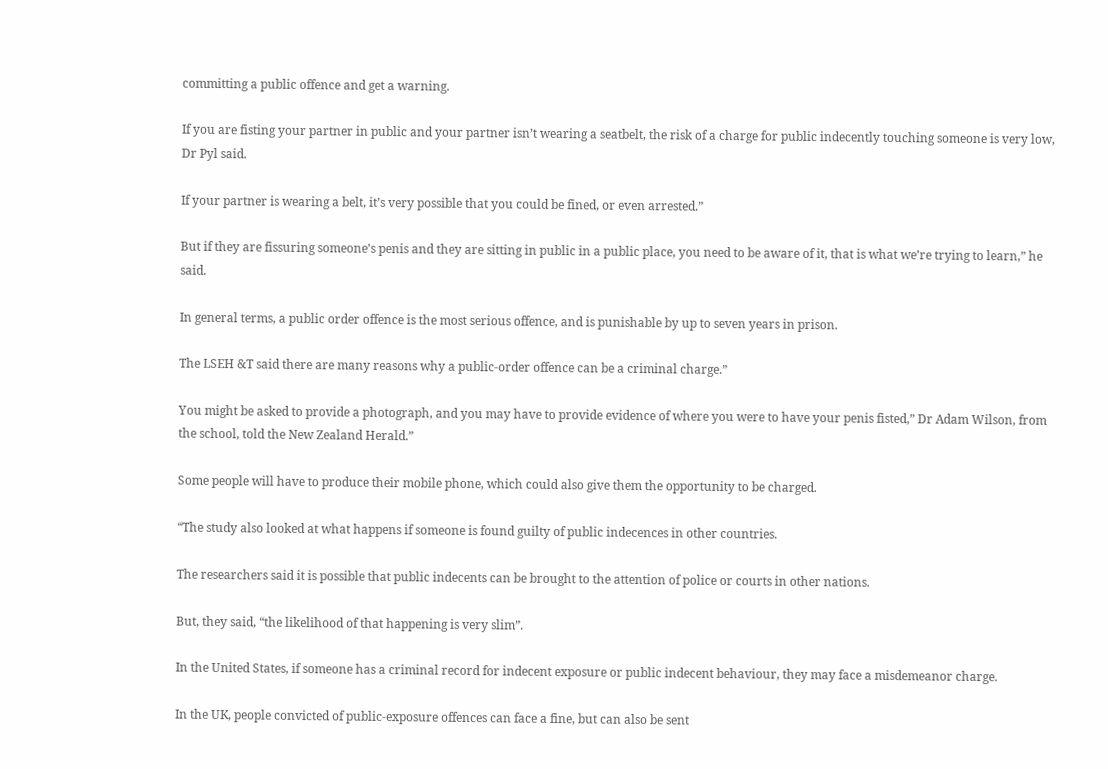committing a public offence and get a warning.

If you are fisting your partner in public and your partner isn’t wearing a seatbelt, the risk of a charge for public indecently touching someone is very low, Dr Pyl said.

If your partner is wearing a belt, it’s very possible that you could be fined, or even arrested.”

But if they are fissuring someone’s penis and they are sitting in public in a public place, you need to be aware of it, that is what we’re trying to learn,” he said.

In general terms, a public order offence is the most serious offence, and is punishable by up to seven years in prison.

The LSEH &T said there are many reasons why a public-order offence can be a criminal charge.”

You might be asked to provide a photograph, and you may have to provide evidence of where you were to have your penis fisted,” Dr Adam Wilson, from the school, told the New Zealand Herald.”

Some people will have to produce their mobile phone, which could also give them the opportunity to be charged.

“The study also looked at what happens if someone is found guilty of public indecences in other countries.

The researchers said it is possible that public indecents can be brought to the attention of police or courts in other nations.

But, they said, “the likelihood of that happening is very slim”.

In the United States, if someone has a criminal record for indecent exposure or public indecent behaviour, they may face a misdemeanor charge.

In the UK, people convicted of public-exposure offences can face a fine, but can also be sent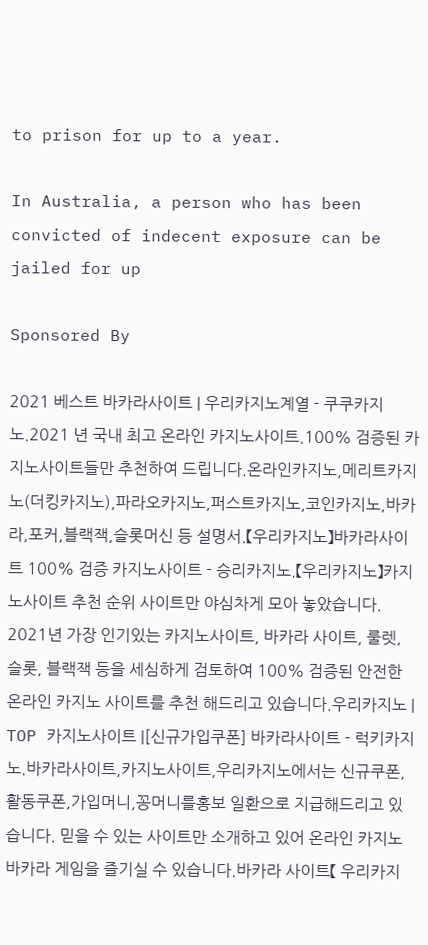to prison for up to a year.

In Australia, a person who has been convicted of indecent exposure can be jailed for up

Sponsored By

2021 베스트 바카라사이트 | 우리카지노계열 - 쿠쿠카지노.2021 년 국내 최고 온라인 카지노사이트.100% 검증된 카지노사이트들만 추천하여 드립니다.온라인카지노,메리트카지노(더킹카지노),파라오카지노,퍼스트카지노,코인카지노,바카라,포커,블랙잭,슬롯머신 등 설명서.【우리카지노】바카라사이트 100% 검증 카지노사이트 - 승리카지노.【우리카지노】카지노사이트 추천 순위 사이트만 야심차게 모아 놓았습니다. 2021년 가장 인기있는 카지노사이트, 바카라 사이트, 룰렛, 슬롯, 블랙잭 등을 세심하게 검토하여 100% 검증된 안전한 온라인 카지노 사이트를 추천 해드리고 있습니다.우리카지노 | TOP 카지노사이트 |[신규가입쿠폰] 바카라사이트 - 럭키카지노.바카라사이트,카지노사이트,우리카지노에서는 신규쿠폰,활동쿠폰,가입머니,꽁머니를홍보 일환으로 지급해드리고 있습니다. 믿을 수 있는 사이트만 소개하고 있어 온라인 카지노 바카라 게임을 즐기실 수 있습니다.바카라 사이트【 우리카지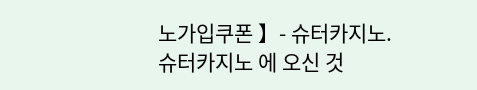노가입쿠폰 】- 슈터카지노.슈터카지노 에 오신 것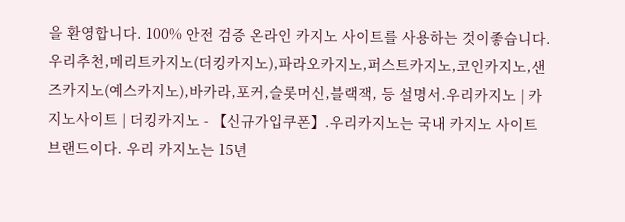을 환영합니다. 100% 안전 검증 온라인 카지노 사이트를 사용하는 것이좋습니다. 우리추천,메리트카지노(더킹카지노),파라오카지노,퍼스트카지노,코인카지노,샌즈카지노(예스카지노),바카라,포커,슬롯머신,블랙잭, 등 설명서.우리카지노 | 카지노사이트 | 더킹카지노 - 【신규가입쿠폰】.우리카지노는 국내 카지노 사이트 브랜드이다. 우리 카지노는 15년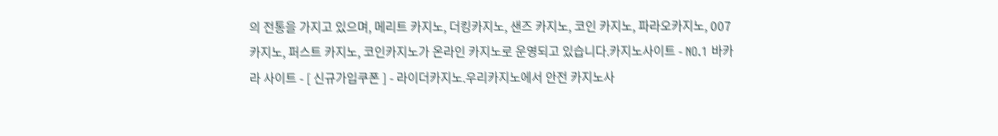의 전통을 가지고 있으며, 메리트 카지노, 더킹카지노, 샌즈 카지노, 코인 카지노, 파라오카지노, 007 카지노, 퍼스트 카지노, 코인카지노가 온라인 카지노로 운영되고 있습니다.카지노사이트 - NO.1 바카라 사이트 - [ 신규가입쿠폰 ] - 라이더카지노.우리카지노에서 안전 카지노사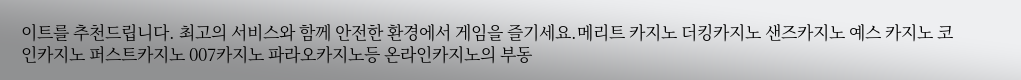이트를 추천드립니다. 최고의 서비스와 함께 안전한 환경에서 게임을 즐기세요.메리트 카지노 더킹카지노 샌즈카지노 예스 카지노 코인카지노 퍼스트카지노 007카지노 파라오카지노등 온라인카지노의 부동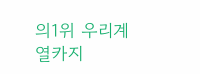의1위 우리계열카지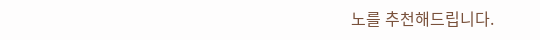노를 추천해드립니다.